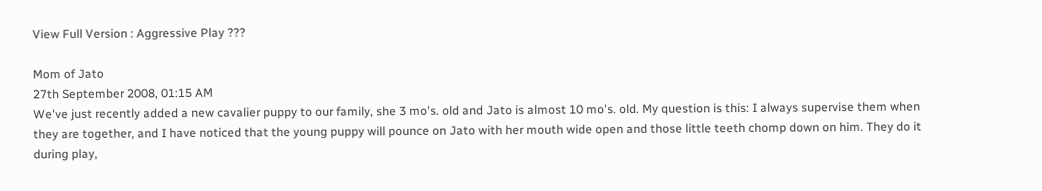View Full Version : Aggressive Play ???

Mom of Jato
27th September 2008, 01:15 AM
We've just recently added a new cavalier puppy to our family, she 3 mo's. old and Jato is almost 10 mo's. old. My question is this: I always supervise them when they are together, and I have noticed that the young puppy will pounce on Jato with her mouth wide open and those little teeth chomp down on him. They do it during play,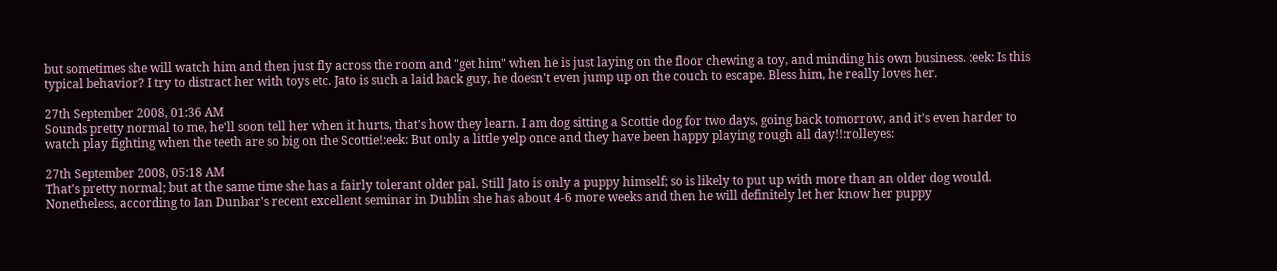but sometimes she will watch him and then just fly across the room and "get him" when he is just laying on the floor chewing a toy, and minding his own business. :eek: Is this typical behavior? I try to distract her with toys etc. Jato is such a laid back guy, he doesn't even jump up on the couch to escape. Bless him, he really loves her.

27th September 2008, 01:36 AM
Sounds pretty normal to me, he'll soon tell her when it hurts, that's how they learn. I am dog sitting a Scottie dog for two days, going back tomorrow, and it's even harder to watch play fighting when the teeth are so big on the Scottie!:eek: But only a little yelp once and they have been happy playing rough all day!!:rolleyes:

27th September 2008, 05:18 AM
That's pretty normal; but at the same time she has a fairly tolerant older pal. Still Jato is only a puppy himself; so is likely to put up with more than an older dog would. Nonetheless, according to Ian Dunbar's recent excellent seminar in Dublin she has about 4-6 more weeks and then he will definitely let her know her puppy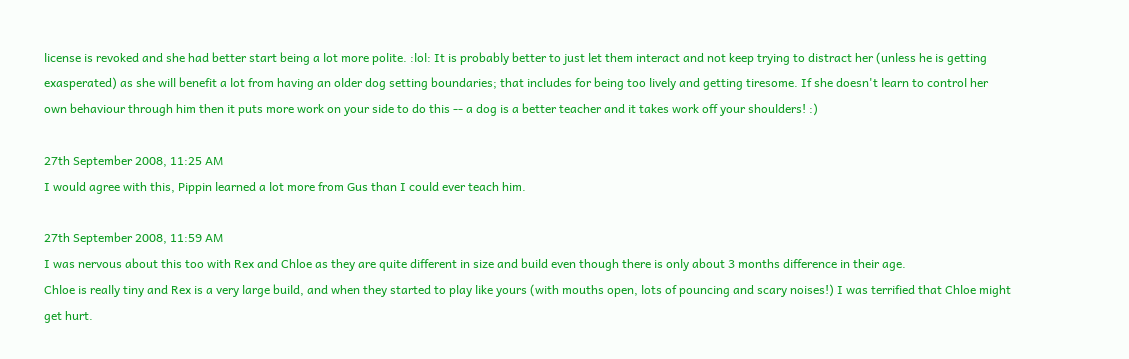license is revoked and she had better start being a lot more polite. :lol: It is probably better to just let them interact and not keep trying to distract her (unless he is getting exasperated) as she will benefit a lot from having an older dog setting boundaries; that includes for being too lively and getting tiresome. If she doesn't learn to control her own behaviour through him then it puts more work on your side to do this -- a dog is a better teacher and it takes work off your shoulders! :)

27th September 2008, 11:25 AM
I would agree with this, Pippin learned a lot more from Gus than I could ever teach him.

27th September 2008, 11:59 AM
I was nervous about this too with Rex and Chloe as they are quite different in size and build even though there is only about 3 months difference in their age.
Chloe is really tiny and Rex is a very large build, and when they started to play like yours (with mouths open, lots of pouncing and scary noises!) I was terrified that Chloe might get hurt.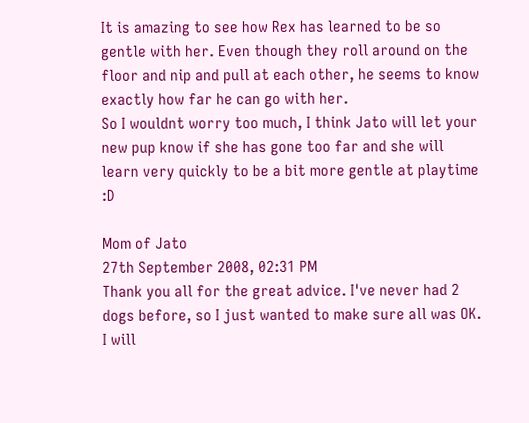It is amazing to see how Rex has learned to be so gentle with her. Even though they roll around on the floor and nip and pull at each other, he seems to know exactly how far he can go with her.
So I wouldnt worry too much, I think Jato will let your new pup know if she has gone too far and she will learn very quickly to be a bit more gentle at playtime :D

Mom of Jato
27th September 2008, 02:31 PM
Thank you all for the great advice. I've never had 2 dogs before, so I just wanted to make sure all was OK. I will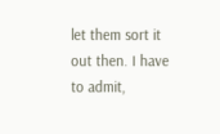let them sort it out then. I have to admit,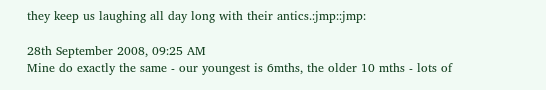they keep us laughing all day long with their antics.:jmp::jmp:

28th September 2008, 09:25 AM
Mine do exactly the same - our youngest is 6mths, the older 10 mths - lots of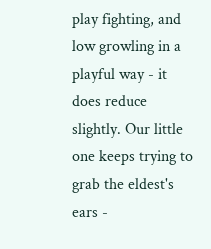play fighting, and low growling in a playful way - it does reduce slightly. Our little one keeps trying to grab the eldest's ears -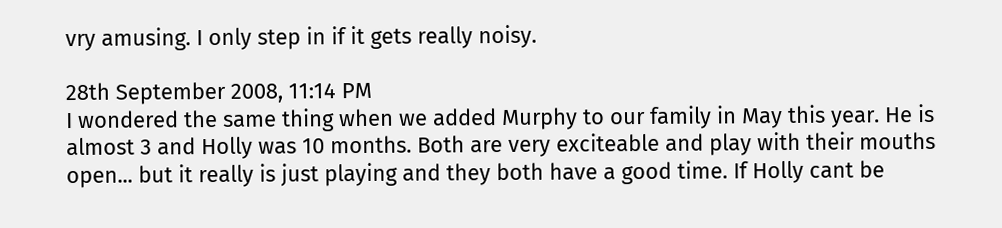vry amusing. I only step in if it gets really noisy.

28th September 2008, 11:14 PM
I wondered the same thing when we added Murphy to our family in May this year. He is almost 3 and Holly was 10 months. Both are very exciteable and play with their mouths open... but it really is just playing and they both have a good time. If Holly cant be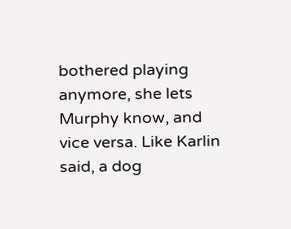bothered playing anymore, she lets Murphy know, and vice versa. Like Karlin said, a dog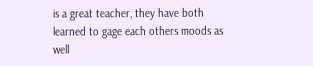is a great teacher, they have both learned to gage each others moods as well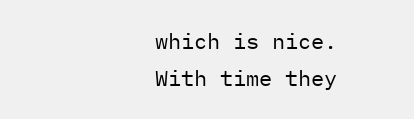which is nice. With time they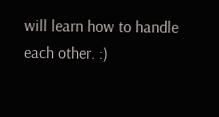will learn how to handle each other. :)